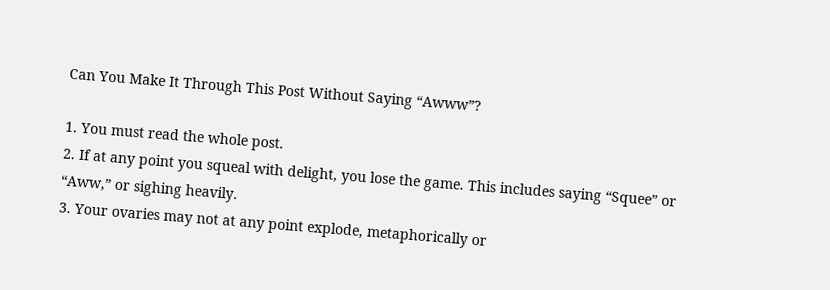Can You Make It Through This Post Without Saying “Awww”?

1. You must read the whole post.
2. If at any point you squeal with delight, you lose the game. This includes saying “Squee” or “Aww,” or sighing heavily.
3. Your ovaries may not at any point explode, metaphorically or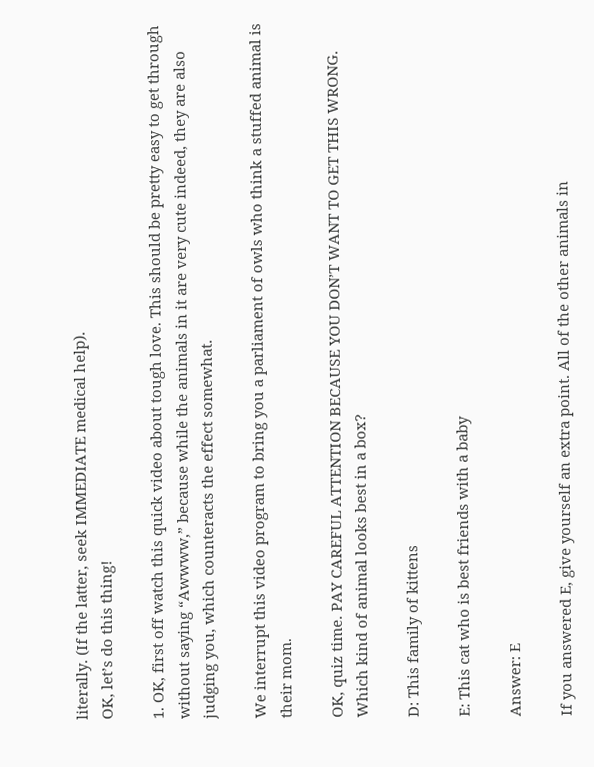literally. (If the latter, seek IMMEDIATE medical help).
OK, let’s do this thing!

1. OK, first off watch this quick video about tough love. This should be pretty easy to get through without saying “Awwww,” because while the animals in it are very cute indeed, they are also judging you, which counteracts the effect somewhat.

We interrupt this video program to bring you a parliament of owls who think a stuffed animal is their mom.

OK, quiz time. PAY CAREFUL ATTENTION BECAUSE YOU DON’T WANT TO GET THIS WRONG. Which kind of animal looks best in a box?

D: This family of kittens

E: This cat who is best friends with a baby

Answer: E

If you answered E, give yourself an extra point. All of the other animals in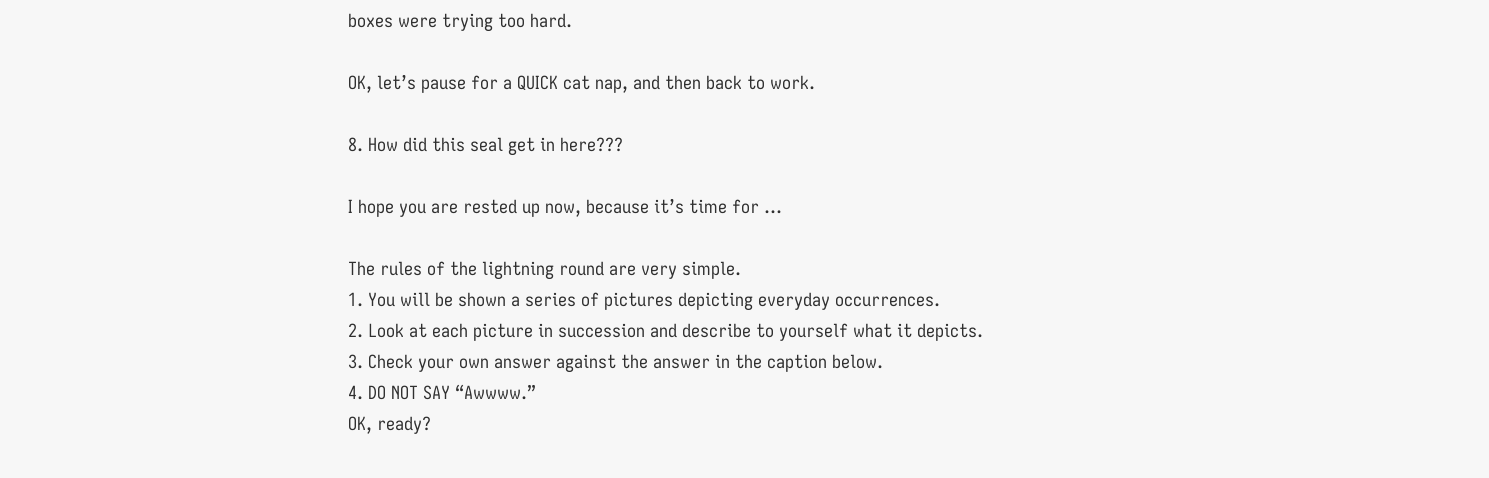boxes were trying too hard.

OK, let’s pause for a QUICK cat nap, and then back to work.

8. How did this seal get in here???

I hope you are rested up now, because it’s time for …

The rules of the lightning round are very simple.
1. You will be shown a series of pictures depicting everyday occurrences.
2. Look at each picture in succession and describe to yourself what it depicts.
3. Check your own answer against the answer in the caption below.
4. DO NOT SAY “Awwww.”
OK, ready?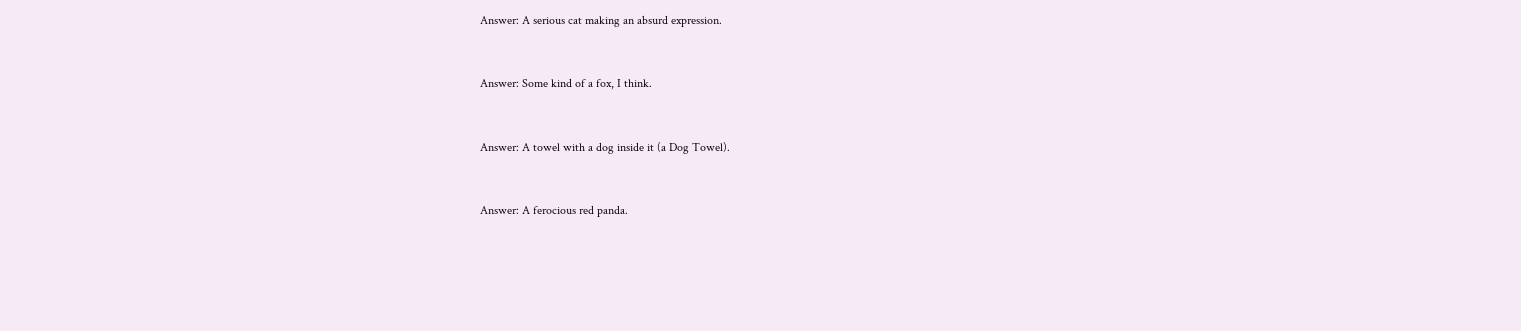Answer: A serious cat making an absurd expression.


Answer: Some kind of a fox, I think.


Answer: A towel with a dog inside it (a Dog Towel).


Answer: A ferocious red panda.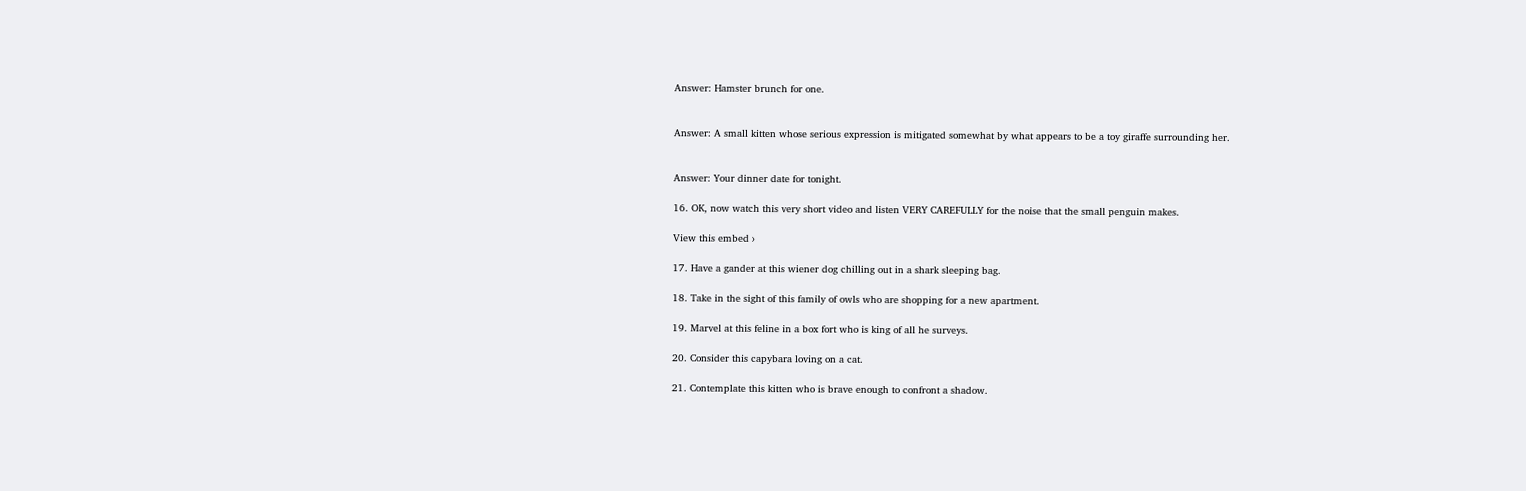Answer: Hamster brunch for one.


Answer: A small kitten whose serious expression is mitigated somewhat by what appears to be a toy giraffe surrounding her.


Answer: Your dinner date for tonight.

16. OK, now watch this very short video and listen VERY CAREFULLY for the noise that the small penguin makes.

View this embed ›

17. Have a gander at this wiener dog chilling out in a shark sleeping bag.

18. Take in the sight of this family of owls who are shopping for a new apartment.

19. Marvel at this feline in a box fort who is king of all he surveys.

20. Consider this capybara loving on a cat.

21. Contemplate this kitten who is brave enough to confront a shadow.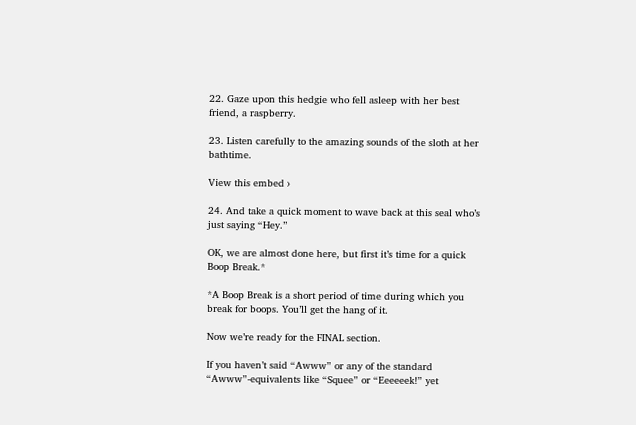22. Gaze upon this hedgie who fell asleep with her best friend, a raspberry.

23. Listen carefully to the amazing sounds of the sloth at her bathtime.

View this embed ›

24. And take a quick moment to wave back at this seal who’s just saying “Hey.”

OK, we are almost done here, but first it’s time for a quick Boop Break.*

*A Boop Break is a short period of time during which you break for boops. You’ll get the hang of it.

Now we’re ready for the FINAL section.

If you haven’t said “Awww” or any of the standard “Awww”-equivalents like “Squee” or “Eeeeeek!” yet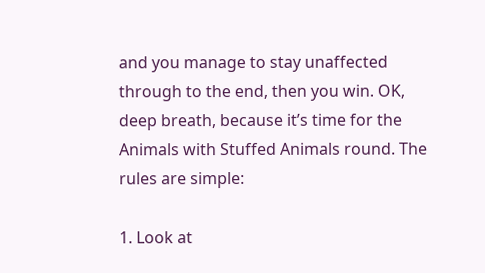and you manage to stay unaffected through to the end, then you win. OK, deep breath, because it’s time for the Animals with Stuffed Animals round. The rules are simple:

1. Look at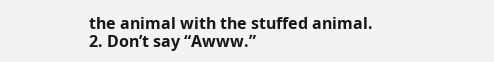the animal with the stuffed animal.
2. Don’t say “Awww.”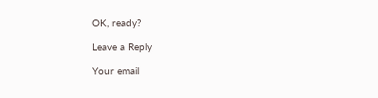OK, ready?

Leave a Reply

Your email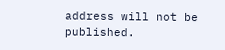address will not be published.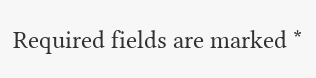Required fields are marked *